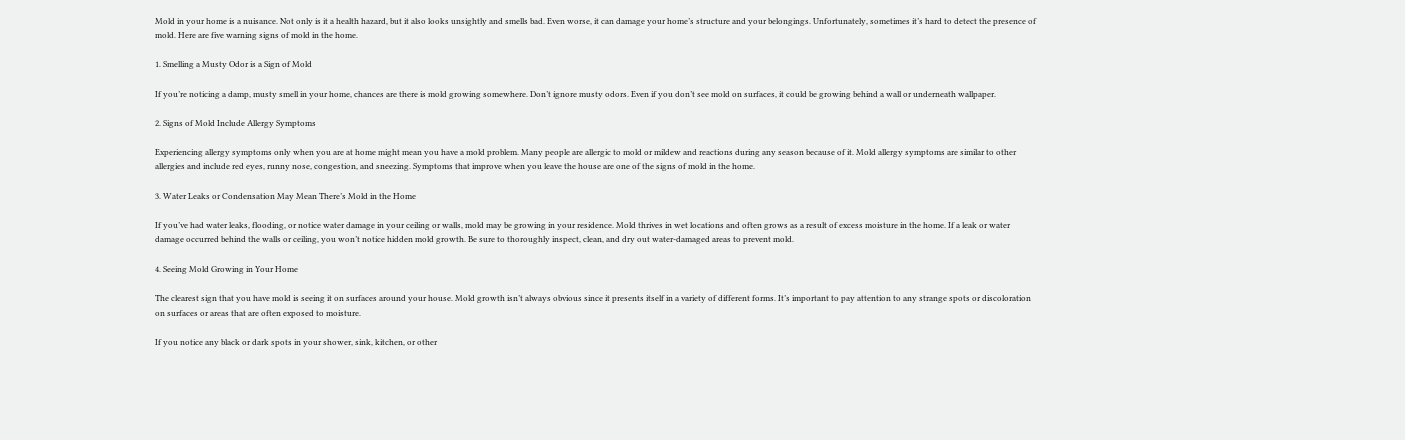Mold in your home is a nuisance. Not only is it a health hazard, but it also looks unsightly and smells bad. Even worse, it can damage your home’s structure and your belongings. Unfortunately, sometimes it’s hard to detect the presence of mold. Here are five warning signs of mold in the home.

1. Smelling a Musty Odor is a Sign of Mold

If you’re noticing a damp, musty smell in your home, chances are there is mold growing somewhere. Don’t ignore musty odors. Even if you don’t see mold on surfaces, it could be growing behind a wall or underneath wallpaper.

2. Signs of Mold Include Allergy Symptoms

Experiencing allergy symptoms only when you are at home might mean you have a mold problem. Many people are allergic to mold or mildew and reactions during any season because of it. Mold allergy symptoms are similar to other allergies and include red eyes, runny nose, congestion, and sneezing. Symptoms that improve when you leave the house are one of the signs of mold in the home.

3. Water Leaks or Condensation May Mean There’s Mold in the Home

If you’ve had water leaks, flooding, or notice water damage in your ceiling or walls, mold may be growing in your residence. Mold thrives in wet locations and often grows as a result of excess moisture in the home. If a leak or water damage occurred behind the walls or ceiling, you won’t notice hidden mold growth. Be sure to thoroughly inspect, clean, and dry out water-damaged areas to prevent mold.

4. Seeing Mold Growing in Your Home

The clearest sign that you have mold is seeing it on surfaces around your house. Mold growth isn’t always obvious since it presents itself in a variety of different forms. It’s important to pay attention to any strange spots or discoloration on surfaces or areas that are often exposed to moisture.

If you notice any black or dark spots in your shower, sink, kitchen, or other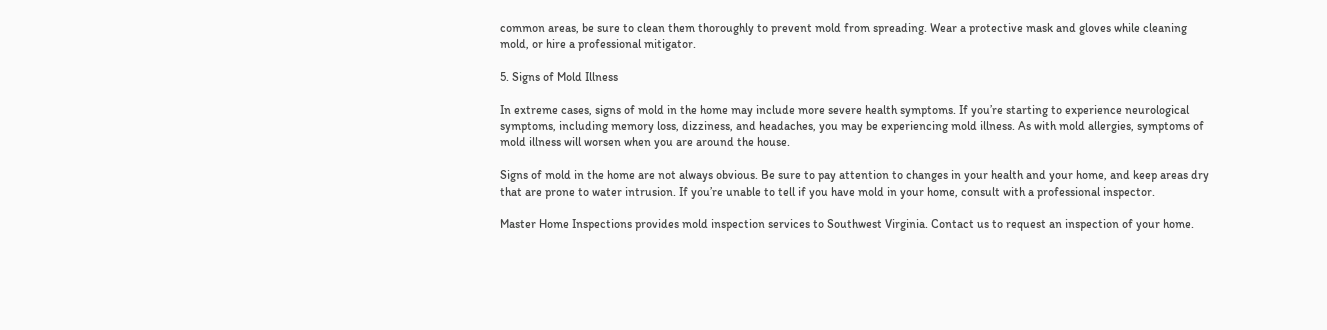common areas, be sure to clean them thoroughly to prevent mold from spreading. Wear a protective mask and gloves while cleaning mold, or hire a professional mitigator.

5. Signs of Mold Illness

In extreme cases, signs of mold in the home may include more severe health symptoms. If you’re starting to experience neurological symptoms, including memory loss, dizziness, and headaches, you may be experiencing mold illness. As with mold allergies, symptoms of mold illness will worsen when you are around the house.

Signs of mold in the home are not always obvious. Be sure to pay attention to changes in your health and your home, and keep areas dry that are prone to water intrusion. If you’re unable to tell if you have mold in your home, consult with a professional inspector.

Master Home Inspections provides mold inspection services to Southwest Virginia. Contact us to request an inspection of your home.